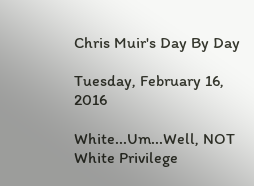Chris Muir's Day By Day

Tuesday, February 16, 2016

White...Um...Well, NOT White Privilege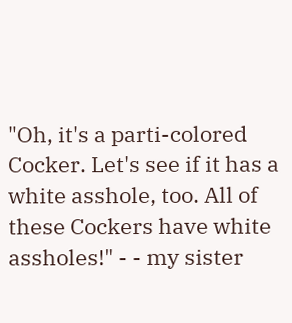"Oh, it's a parti-colored Cocker. Let's see if it has a white asshole, too. All of these Cockers have white assholes!" - - my sister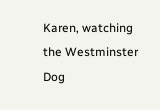Karen, watching the Westminster Dog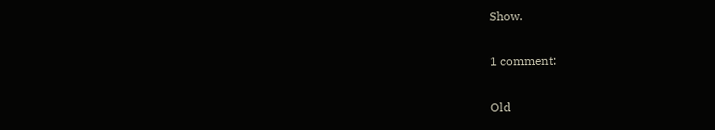Show.

1 comment:

Old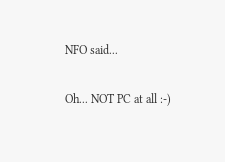NFO said...

Oh... NOT PC at all :-)